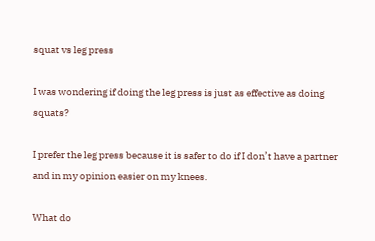squat vs leg press

I was wondering if doing the leg press is just as effective as doing squats?

I prefer the leg press because it is safer to do if I don’t have a partner and in my opinion easier on my knees.

What do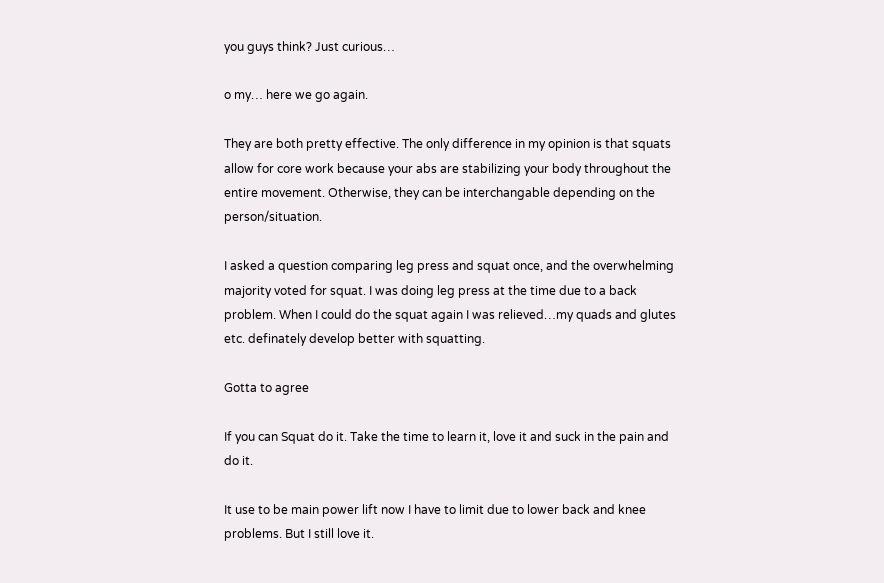you guys think? Just curious…

o my… here we go again.

They are both pretty effective. The only difference in my opinion is that squats allow for core work because your abs are stabilizing your body throughout the entire movement. Otherwise, they can be interchangable depending on the person/situation.

I asked a question comparing leg press and squat once, and the overwhelming majority voted for squat. I was doing leg press at the time due to a back problem. When I could do the squat again I was relieved…my quads and glutes etc. definately develop better with squatting.

Gotta to agree

If you can Squat do it. Take the time to learn it, love it and suck in the pain and do it.

It use to be main power lift now I have to limit due to lower back and knee problems. But I still love it.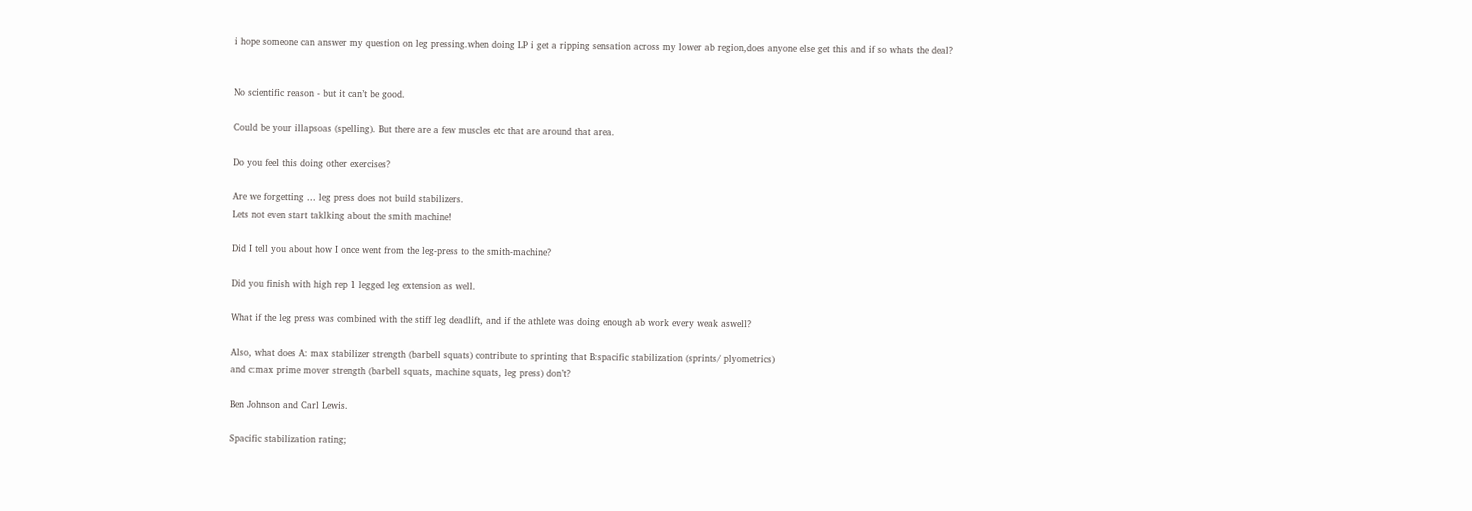i hope someone can answer my question on leg pressing.when doing LP i get a ripping sensation across my lower ab region,does anyone else get this and if so whats the deal?


No scientific reason - but it can’t be good.

Could be your illapsoas (spelling). But there are a few muscles etc that are around that area.

Do you feel this doing other exercises?

Are we forgetting … leg press does not build stabilizers.
Lets not even start taklking about the smith machine!

Did I tell you about how I once went from the leg-press to the smith-machine?

Did you finish with high rep 1 legged leg extension as well.

What if the leg press was combined with the stiff leg deadlift, and if the athlete was doing enough ab work every weak aswell?

Also, what does A: max stabilizer strength (barbell squats) contribute to sprinting that B:spacific stabilization (sprints/ plyometrics)
and c:max prime mover strength (barbell squats, machine squats, leg press) don’t?

Ben Johnson and Carl Lewis.

Spacific stabilization rating;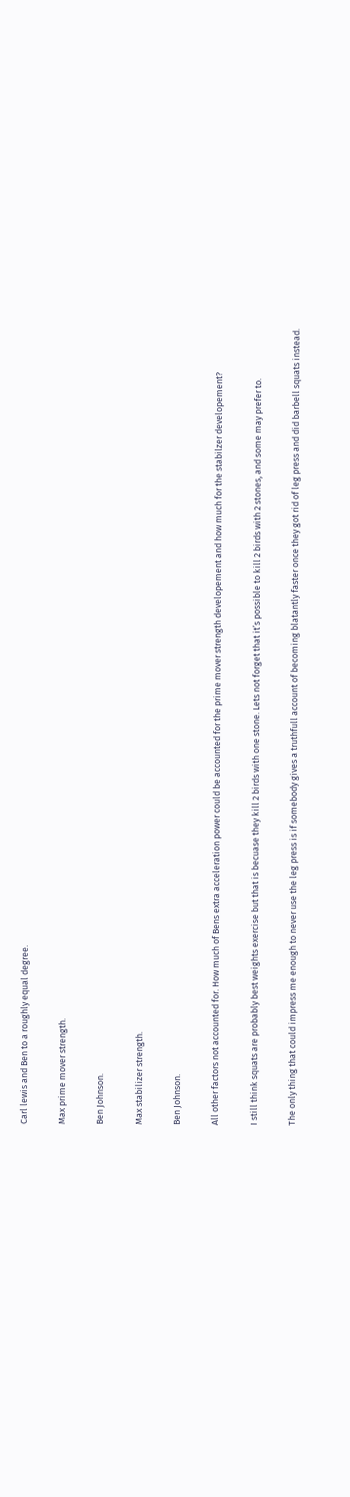Carl lewis and Ben to a roughly equal degree.

Max prime mover strength.

Ben Johnson.

Max stabilizer strength.

Ben Johnson.

All other factors not accounted for. How much of Bens extra acceleration power could be accounted for the prime mover strength developement and how much for the stabilzer developement?

I still think squats are probably best weights exercise but that is becuase they kill 2 birds with one stone. Lets not forget that it’s possible to kill 2 birds with 2 stones, and some may prefer to.

The only thing that could impress me enough to never use the leg press is if somebody gives a truthfull account of becoming blatantly faster once they got rid of leg press and did barbell squats instead.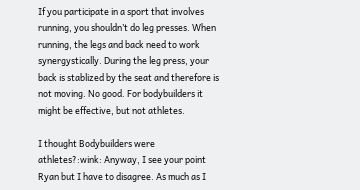If you participate in a sport that involves running, you shouldn’t do leg presses. When running, the legs and back need to work synergystically. During the leg press, your back is stablized by the seat and therefore is not moving. No good. For bodybuilders it might be effective, but not athletes.

I thought Bodybuilders were athletes?:wink: Anyway, I see your point Ryan but I have to disagree. As much as I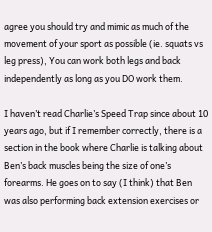agree you should try and mimic as much of the movement of your sport as possible (ie. squats vs leg press), You can work both legs and back independently as long as you DO work them.

I haven’t read Charlie’s Speed Trap since about 10 years ago, but if I remember correctly, there is a section in the book where Charlie is talking about Ben’s back muscles being the size of one’s forearms. He goes on to say (I think) that Ben was also performing back extension exercises or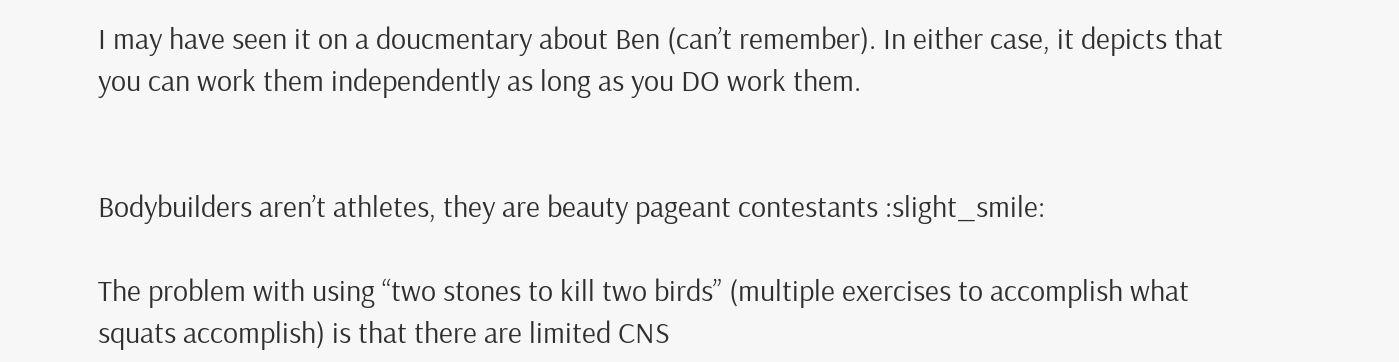I may have seen it on a doucmentary about Ben (can’t remember). In either case, it depicts that you can work them independently as long as you DO work them.


Bodybuilders aren’t athletes, they are beauty pageant contestants :slight_smile:

The problem with using “two stones to kill two birds” (multiple exercises to accomplish what squats accomplish) is that there are limited CNS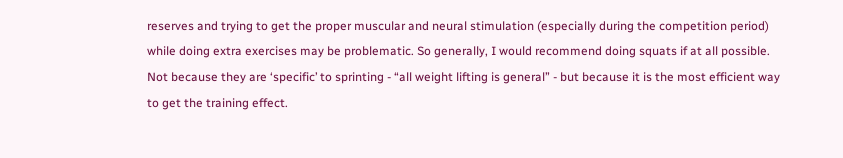reserves and trying to get the proper muscular and neural stimulation (especially during the competition period) while doing extra exercises may be problematic. So generally, I would recommend doing squats if at all possible. Not because they are ‘specific’ to sprinting - “all weight lifting is general” - but because it is the most efficient way to get the training effect.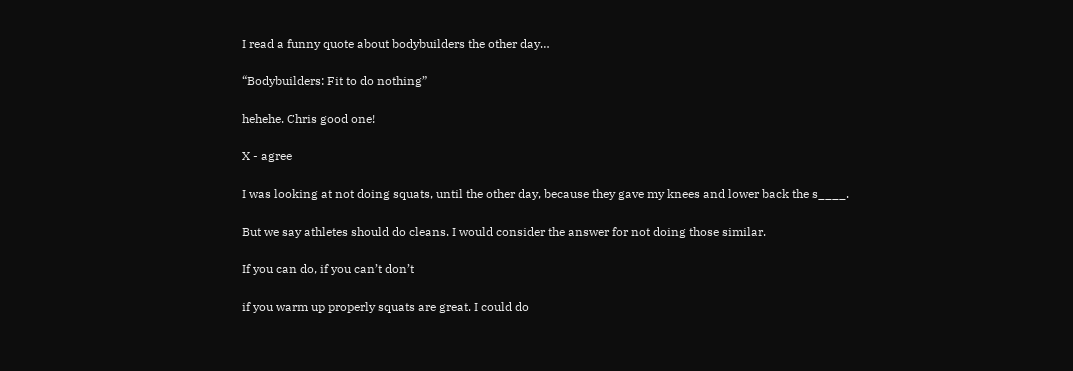I read a funny quote about bodybuilders the other day…

“Bodybuilders: Fit to do nothing”

hehehe. Chris good one!

X - agree

I was looking at not doing squats, until the other day, because they gave my knees and lower back the s____.

But we say athletes should do cleans. I would consider the answer for not doing those similar.

If you can do, if you can’t don’t

if you warm up properly squats are great. I could do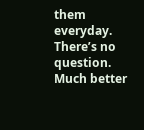them everyday. There’s no question. Much better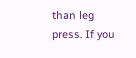than leg press. If you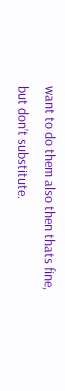want to do them also then thats fine, but don’t substitute.